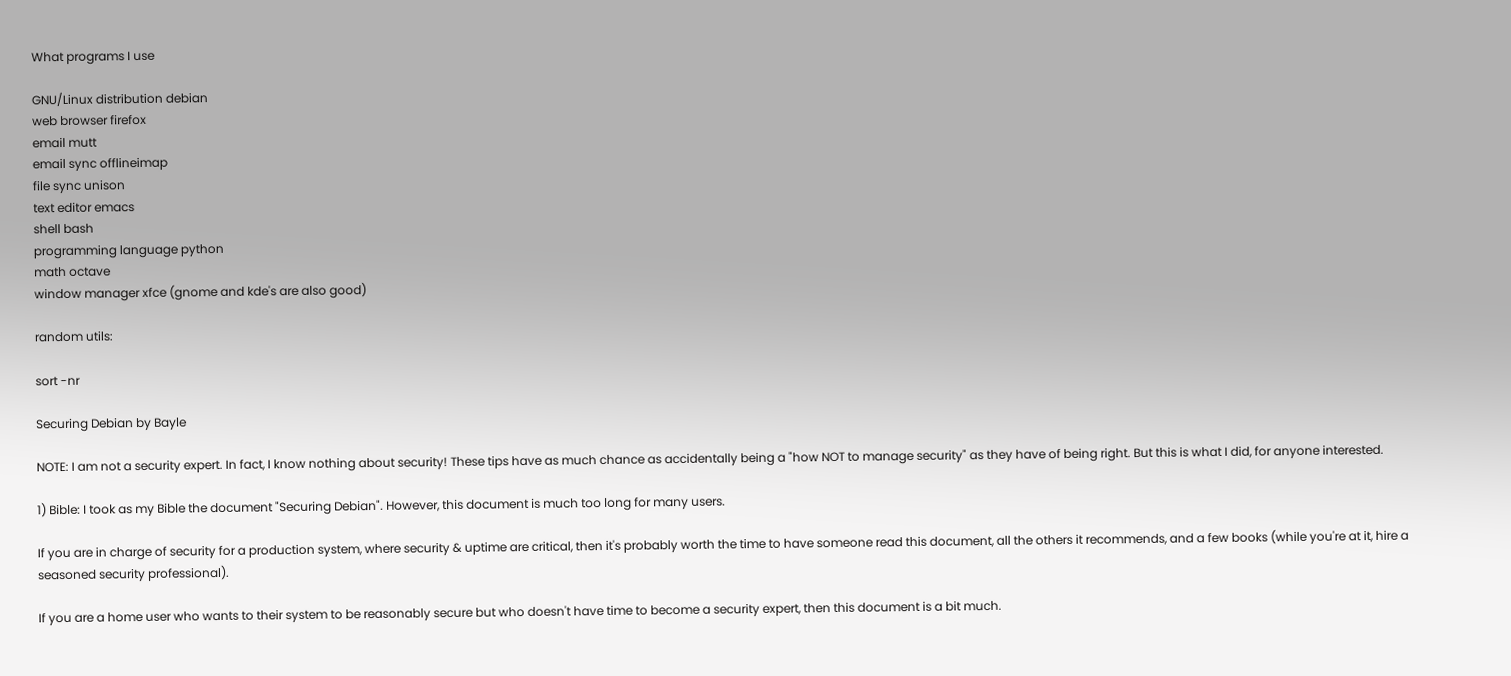What programs I use

GNU/Linux distribution debian
web browser firefox
email mutt
email sync offlineimap
file sync unison
text editor emacs
shell bash
programming language python
math octave
window manager xfce (gnome and kde's are also good)

random utils:

sort -nr

Securing Debian by Bayle

NOTE: I am not a security expert. In fact, I know nothing about security! These tips have as much chance as accidentally being a "how NOT to manage security" as they have of being right. But this is what I did, for anyone interested.

1) Bible: I took as my Bible the document "Securing Debian". However, this document is much too long for many users.

If you are in charge of security for a production system, where security & uptime are critical, then it's probably worth the time to have someone read this document, all the others it recommends, and a few books (while you're at it, hire a seasoned security professional).

If you are a home user who wants to their system to be reasonably secure but who doesn't have time to become a security expert, then this document is a bit much.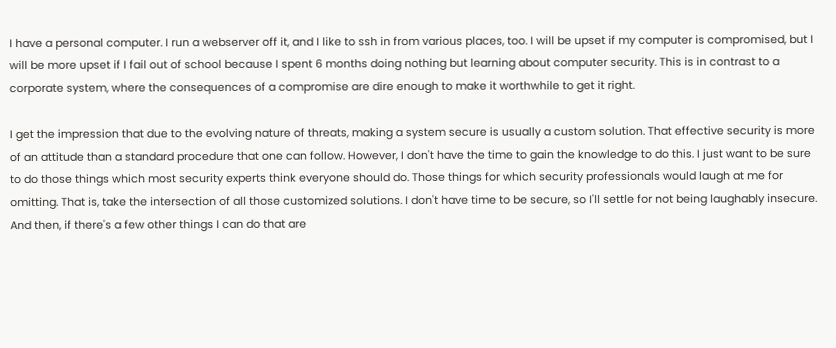I have a personal computer. I run a webserver off it, and I like to ssh in from various places, too. I will be upset if my computer is compromised, but I will be more upset if I fail out of school because I spent 6 months doing nothing but learning about computer security. This is in contrast to a corporate system, where the consequences of a compromise are dire enough to make it worthwhile to get it right.

I get the impression that due to the evolving nature of threats, making a system secure is usually a custom solution. That effective security is more of an attitude than a standard procedure that one can follow. However, I don't have the time to gain the knowledge to do this. I just want to be sure to do those things which most security experts think everyone should do. Those things for which security professionals would laugh at me for omitting. That is, take the intersection of all those customized solutions. I don't have time to be secure, so I'll settle for not being laughably insecure. And then, if there's a few other things I can do that are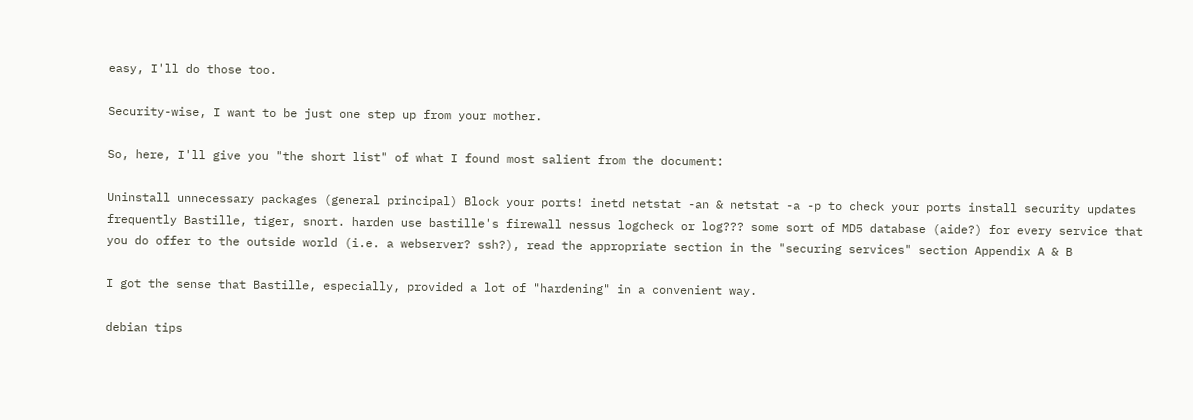easy, I'll do those too.

Security-wise, I want to be just one step up from your mother.

So, here, I'll give you "the short list" of what I found most salient from the document:

Uninstall unnecessary packages (general principal) Block your ports! inetd netstat -an & netstat -a -p to check your ports install security updates frequently Bastille, tiger, snort. harden use bastille's firewall nessus logcheck or log??? some sort of MD5 database (aide?) for every service that you do offer to the outside world (i.e. a webserver? ssh?), read the appropriate section in the "securing services" section Appendix A & B

I got the sense that Bastille, especially, provided a lot of "hardening" in a convenient way.

debian tips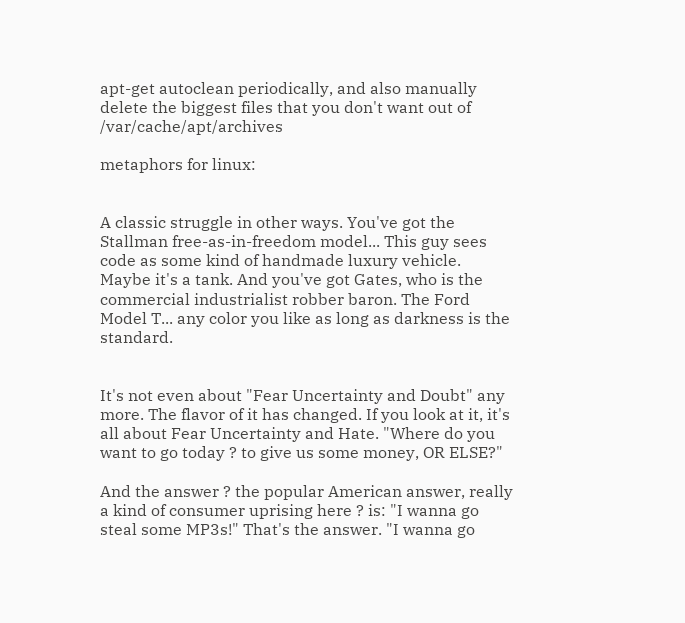apt-get autoclean periodically, and also manually delete the biggest files that you don't want out of /var/cache/apt/archives

metaphors for linux:


A classic struggle in other ways. You've got the Stallman free-as-in-freedom model... This guy sees code as some kind of handmade luxury vehicle. Maybe it's a tank. And you've got Gates, who is the commercial industrialist robber baron. The Ford Model T... any color you like as long as darkness is the standard.


It's not even about "Fear Uncertainty and Doubt" any more. The flavor of it has changed. If you look at it, it's all about Fear Uncertainty and Hate. "Where do you want to go today ? to give us some money, OR ELSE?"

And the answer ? the popular American answer, really a kind of consumer uprising here ? is: "I wanna go steal some MP3s!" That's the answer. "I wanna go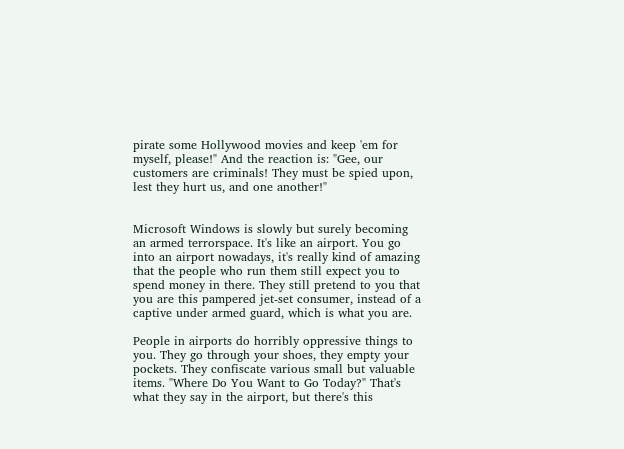pirate some Hollywood movies and keep 'em for myself, please!" And the reaction is: "Gee, our customers are criminals! They must be spied upon, lest they hurt us, and one another!"


Microsoft Windows is slowly but surely becoming an armed terrorspace. It's like an airport. You go into an airport nowadays, it's really kind of amazing that the people who run them still expect you to spend money in there. They still pretend to you that you are this pampered jet-set consumer, instead of a captive under armed guard, which is what you are.

People in airports do horribly oppressive things to you. They go through your shoes, they empty your pockets. They confiscate various small but valuable items. "Where Do You Want to Go Today?" That's what they say in the airport, but there's this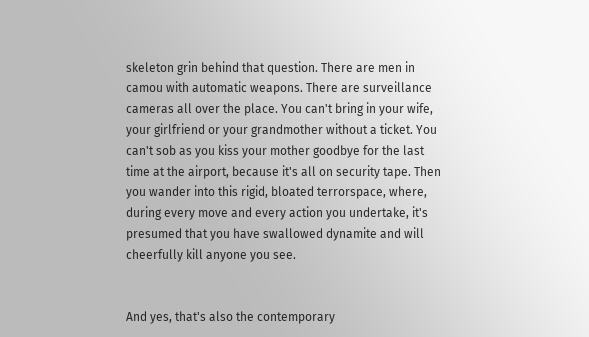skeleton grin behind that question. There are men in camou with automatic weapons. There are surveillance cameras all over the place. You can't bring in your wife, your girlfriend or your grandmother without a ticket. You can't sob as you kiss your mother goodbye for the last time at the airport, because it's all on security tape. Then you wander into this rigid, bloated terrorspace, where, during every move and every action you undertake, it's presumed that you have swallowed dynamite and will cheerfully kill anyone you see.


And yes, that's also the contemporary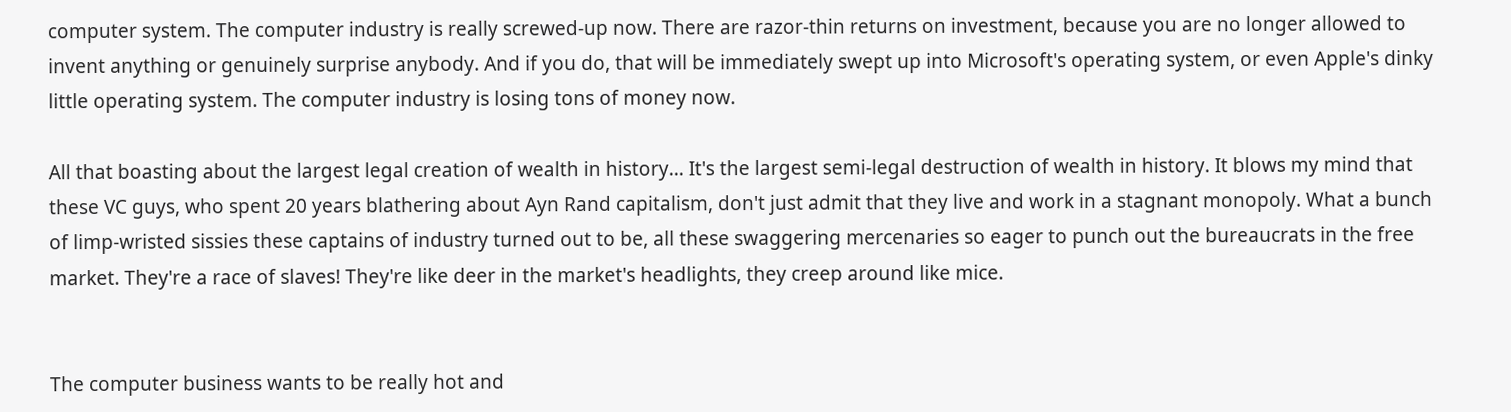computer system. The computer industry is really screwed-up now. There are razor-thin returns on investment, because you are no longer allowed to invent anything or genuinely surprise anybody. And if you do, that will be immediately swept up into Microsoft's operating system, or even Apple's dinky little operating system. The computer industry is losing tons of money now.

All that boasting about the largest legal creation of wealth in history... It's the largest semi-legal destruction of wealth in history. It blows my mind that these VC guys, who spent 20 years blathering about Ayn Rand capitalism, don't just admit that they live and work in a stagnant monopoly. What a bunch of limp-wristed sissies these captains of industry turned out to be, all these swaggering mercenaries so eager to punch out the bureaucrats in the free market. They're a race of slaves! They're like deer in the market's headlights, they creep around like mice.


The computer business wants to be really hot and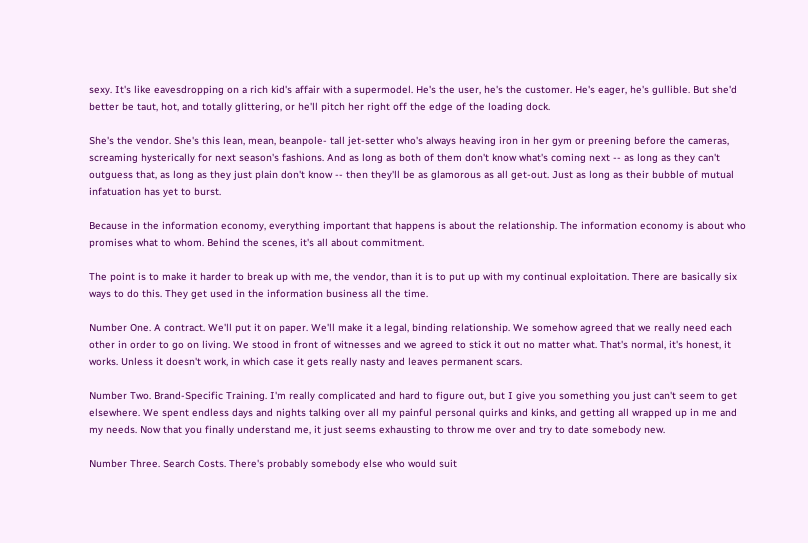sexy. It's like eavesdropping on a rich kid's affair with a supermodel. He's the user, he's the customer. He's eager, he's gullible. But she'd better be taut, hot, and totally glittering, or he'll pitch her right off the edge of the loading dock.

She's the vendor. She's this lean, mean, beanpole- tall jet-setter who's always heaving iron in her gym or preening before the cameras, screaming hysterically for next season's fashions. And as long as both of them don't know what's coming next -- as long as they can't outguess that, as long as they just plain don't know -- then they'll be as glamorous as all get-out. Just as long as their bubble of mutual infatuation has yet to burst.

Because in the information economy, everything important that happens is about the relationship. The information economy is about who promises what to whom. Behind the scenes, it's all about commitment.

The point is to make it harder to break up with me, the vendor, than it is to put up with my continual exploitation. There are basically six ways to do this. They get used in the information business all the time.

Number One. A contract. We'll put it on paper. We'll make it a legal, binding relationship. We somehow agreed that we really need each other in order to go on living. We stood in front of witnesses and we agreed to stick it out no matter what. That's normal, it's honest, it works. Unless it doesn't work, in which case it gets really nasty and leaves permanent scars.

Number Two. Brand-Specific Training. I'm really complicated and hard to figure out, but I give you something you just can't seem to get elsewhere. We spent endless days and nights talking over all my painful personal quirks and kinks, and getting all wrapped up in me and my needs. Now that you finally understand me, it just seems exhausting to throw me over and try to date somebody new.

Number Three. Search Costs. There's probably somebody else who would suit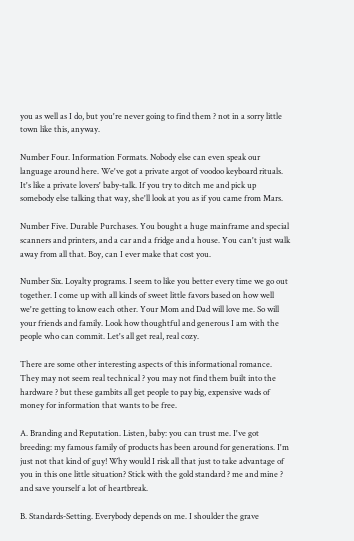you as well as I do, but you're never going to find them ? not in a sorry little town like this, anyway.

Number Four. Information Formats. Nobody else can even speak our language around here. We've got a private argot of voodoo keyboard rituals. It's like a private lovers' baby-talk. If you try to ditch me and pick up somebody else talking that way, she'll look at you as if you came from Mars.

Number Five. Durable Purchases. You bought a huge mainframe and special scanners and printers, and a car and a fridge and a house. You can't just walk away from all that. Boy, can I ever make that cost you.

Number Six. Loyalty programs. I seem to like you better every time we go out together. I come up with all kinds of sweet little favors based on how well we're getting to know each other. Your Mom and Dad will love me. So will your friends and family. Look how thoughtful and generous I am with the people who can commit. Let's all get real, real cozy.

There are some other interesting aspects of this informational romance. They may not seem real technical ? you may not find them built into the hardware ? but these gambits all get people to pay big, expensive wads of money for information that wants to be free.

A. Branding and Reputation. Listen, baby: you can trust me. I've got breeding: my famous family of products has been around for generations. I'm just not that kind of guy! Why would I risk all that just to take advantage of you in this one little situation? Stick with the gold standard ? me and mine ? and save yourself a lot of heartbreak.

B. Standards-Setting. Everybody depends on me. I shoulder the grave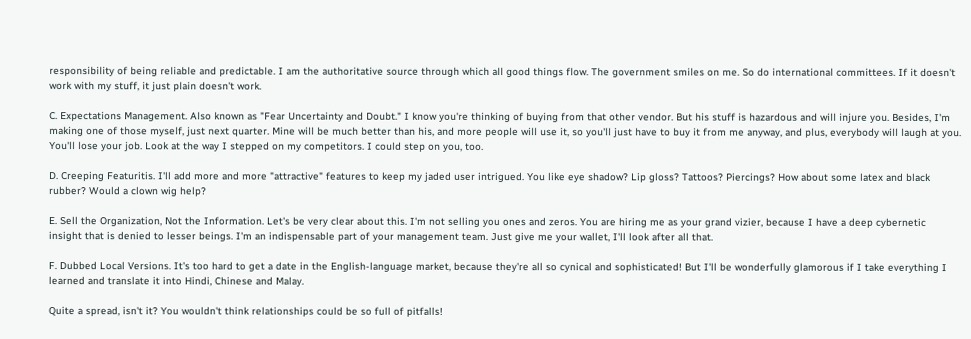responsibility of being reliable and predictable. I am the authoritative source through which all good things flow. The government smiles on me. So do international committees. If it doesn't work with my stuff, it just plain doesn't work.

C. Expectations Management. Also known as "Fear Uncertainty and Doubt." I know you're thinking of buying from that other vendor. But his stuff is hazardous and will injure you. Besides, I'm making one of those myself, just next quarter. Mine will be much better than his, and more people will use it, so you'll just have to buy it from me anyway, and plus, everybody will laugh at you. You'll lose your job. Look at the way I stepped on my competitors. I could step on you, too.

D. Creeping Featuritis. I'll add more and more "attractive" features to keep my jaded user intrigued. You like eye shadow? Lip gloss? Tattoos? Piercings? How about some latex and black rubber? Would a clown wig help?

E. Sell the Organization, Not the Information. Let's be very clear about this. I'm not selling you ones and zeros. You are hiring me as your grand vizier, because I have a deep cybernetic insight that is denied to lesser beings. I'm an indispensable part of your management team. Just give me your wallet, I'll look after all that.

F. Dubbed Local Versions. It's too hard to get a date in the English-language market, because they're all so cynical and sophisticated! But I'll be wonderfully glamorous if I take everything I learned and translate it into Hindi, Chinese and Malay.

Quite a spread, isn't it? You wouldn't think relationships could be so full of pitfalls!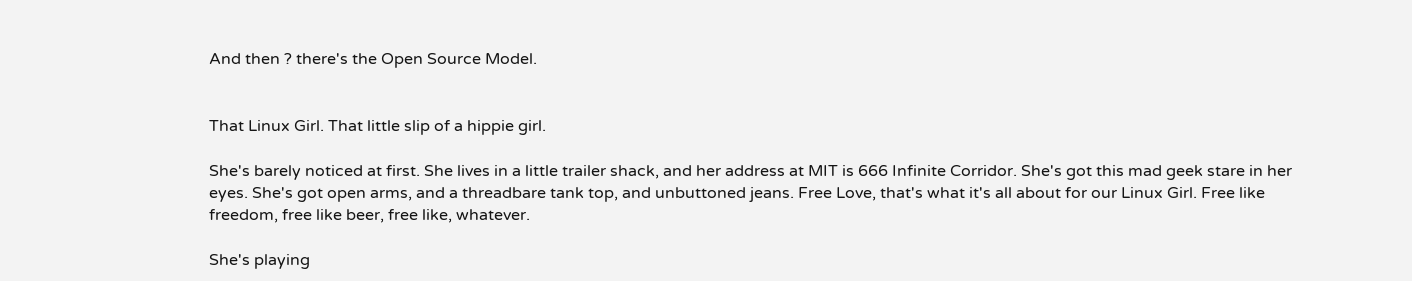And then ? there's the Open Source Model.


That Linux Girl. That little slip of a hippie girl.

She's barely noticed at first. She lives in a little trailer shack, and her address at MIT is 666 Infinite Corridor. She's got this mad geek stare in her eyes. She's got open arms, and a threadbare tank top, and unbuttoned jeans. Free Love, that's what it's all about for our Linux Girl. Free like freedom, free like beer, free like, whatever.

She's playing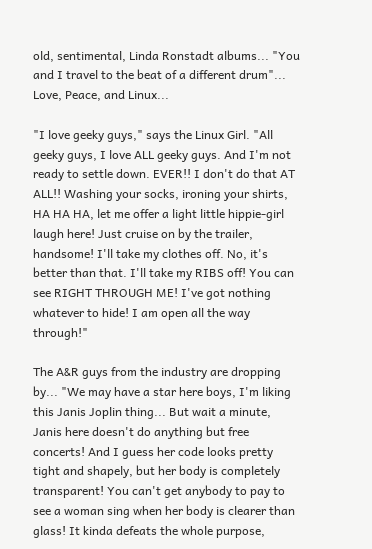old, sentimental, Linda Ronstadt albums... "You and I travel to the beat of a different drum"... Love, Peace, and Linux...

"I love geeky guys," says the Linux Girl. "All geeky guys, I love ALL geeky guys. And I'm not ready to settle down. EVER!! I don't do that AT ALL!! Washing your socks, ironing your shirts, HA HA HA, let me offer a light little hippie-girl laugh here! Just cruise on by the trailer, handsome! I'll take my clothes off. No, it's better than that. I'll take my RIBS off! You can see RIGHT THROUGH ME! I've got nothing whatever to hide! I am open all the way through!"

The A&R guys from the industry are dropping by... "We may have a star here boys, I'm liking this Janis Joplin thing... But wait a minute, Janis here doesn't do anything but free concerts! And I guess her code looks pretty tight and shapely, but her body is completely transparent! You can't get anybody to pay to see a woman sing when her body is clearer than glass! It kinda defeats the whole purpose,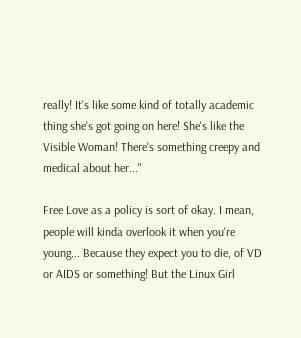really! It's like some kind of totally academic thing she's got going on here! She's like the Visible Woman! There's something creepy and medical about her..."

Free Love as a policy is sort of okay. I mean, people will kinda overlook it when you're young... Because they expect you to die, of VD or AIDS or something! But the Linux Girl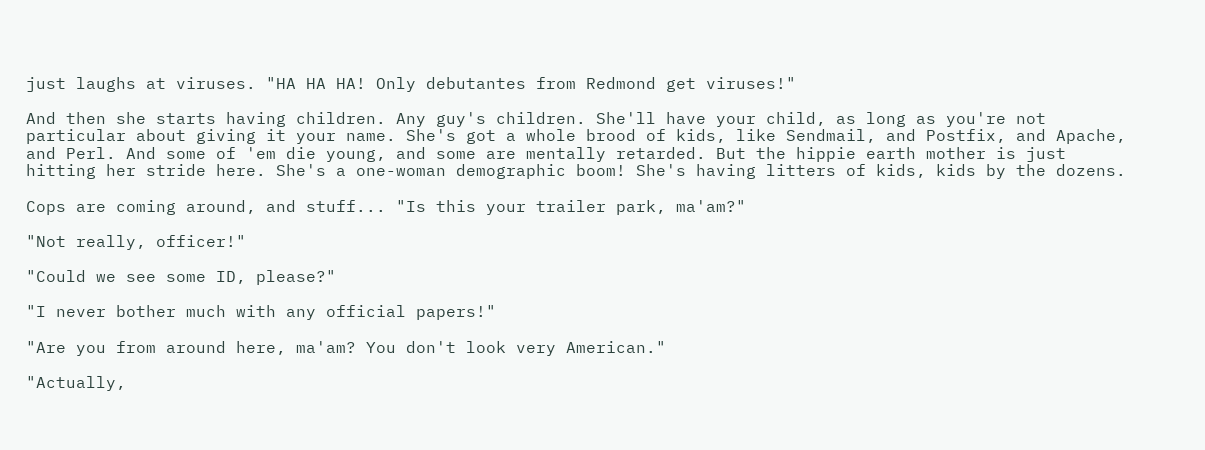just laughs at viruses. "HA HA HA! Only debutantes from Redmond get viruses!"

And then she starts having children. Any guy's children. She'll have your child, as long as you're not particular about giving it your name. She's got a whole brood of kids, like Sendmail, and Postfix, and Apache, and Perl. And some of 'em die young, and some are mentally retarded. But the hippie earth mother is just hitting her stride here. She's a one-woman demographic boom! She's having litters of kids, kids by the dozens.

Cops are coming around, and stuff... "Is this your trailer park, ma'am?"

"Not really, officer!"

"Could we see some ID, please?"

"I never bother much with any official papers!"

"Are you from around here, ma'am? You don't look very American."

"Actually,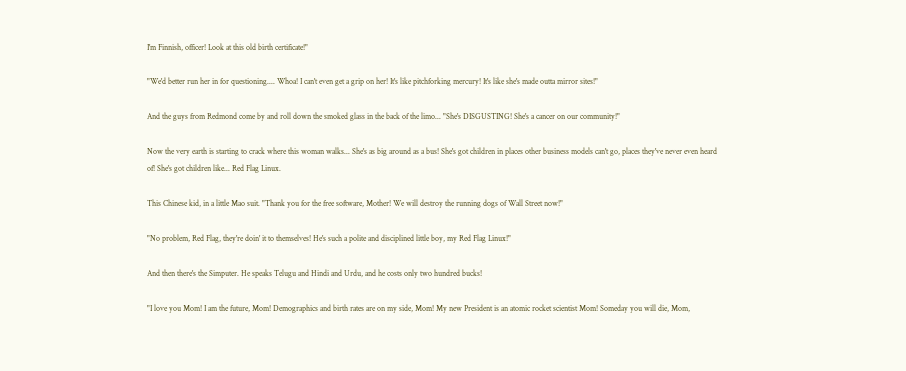I'm Finnish, officer! Look at this old birth certificate!"

"We'd better run her in for questioning.... Whoa! I can't even get a grip on her! It's like pitchforking mercury! It's like she's made outta mirror sites!"

And the guys from Redmond come by and roll down the smoked glass in the back of the limo... "She's DISGUSTING! She's a cancer on our community!"

Now the very earth is starting to crack where this woman walks... She's as big around as a bus! She's got children in places other business models can't go, places they've never even heard of! She's got children like... Red Flag Linux.

This Chinese kid, in a little Mao suit. "Thank you for the free software, Mother! We will destroy the running dogs of Wall Street now!"

"No problem, Red Flag, they're doin' it to themselves! He's such a polite and disciplined little boy, my Red Flag Linux!"

And then there's the Simputer. He speaks Telugu and Hindi and Urdu, and he costs only two hundred bucks!

"I love you Mom! I am the future, Mom! Demographics and birth rates are on my side, Mom! My new President is an atomic rocket scientist Mom! Someday you will die, Mom,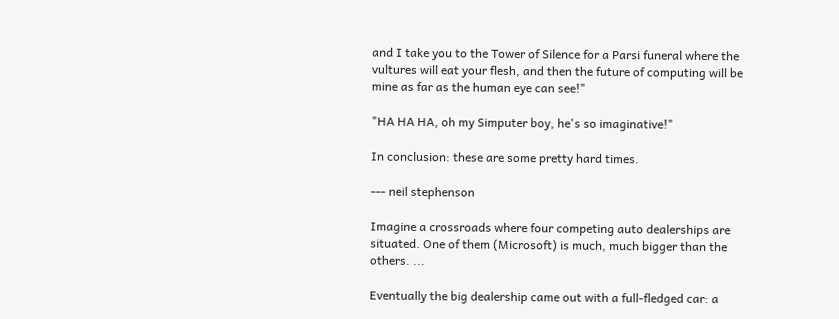and I take you to the Tower of Silence for a Parsi funeral where the vultures will eat your flesh, and then the future of computing will be mine as far as the human eye can see!"

"HA HA HA, oh my Simputer boy, he's so imaginative!"

In conclusion: these are some pretty hard times.

--- neil stephenson

Imagine a crossroads where four competing auto dealerships are situated. One of them (Microsoft) is much, much bigger than the others. ...

Eventually the big dealership came out with a full-fledged car: a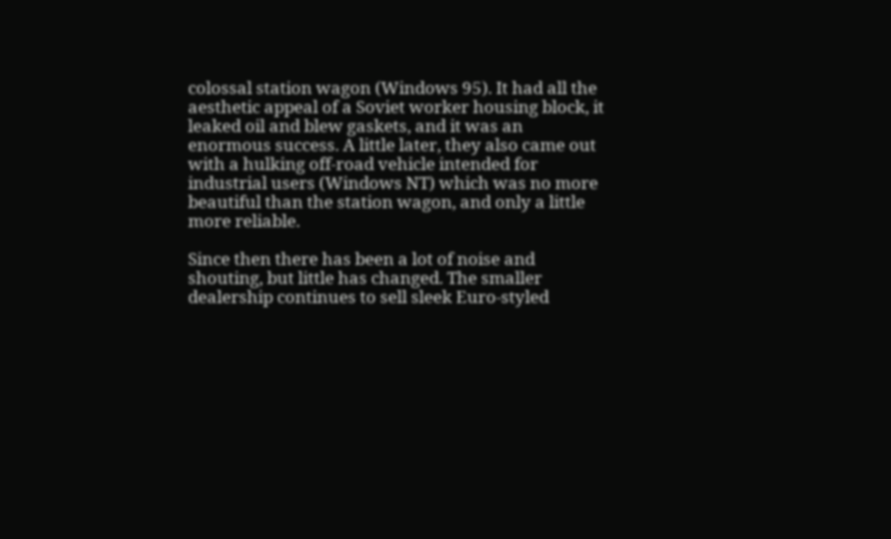colossal station wagon (Windows 95). It had all the aesthetic appeal of a Soviet worker housing block, it leaked oil and blew gaskets, and it was an enormous success. A little later, they also came out with a hulking off-road vehicle intended for industrial users (Windows NT) which was no more beautiful than the station wagon, and only a little more reliable.

Since then there has been a lot of noise and shouting, but little has changed. The smaller dealership continues to sell sleek Euro-styled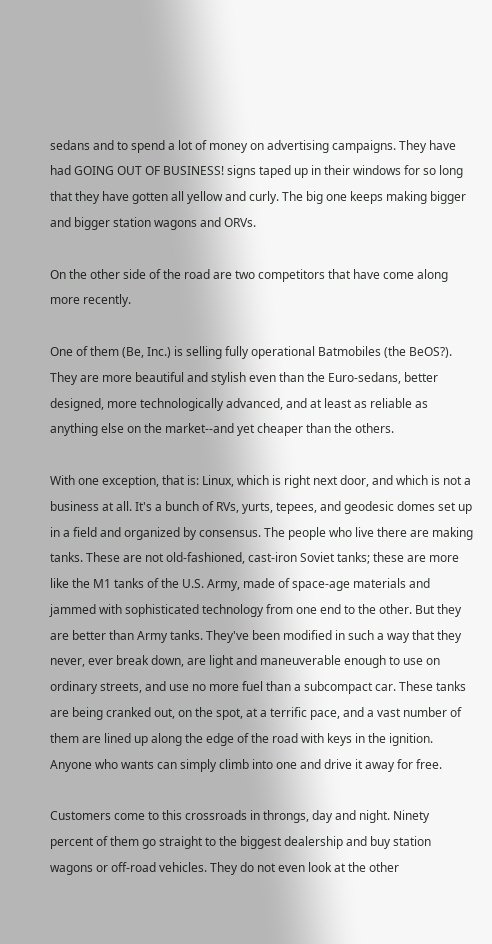sedans and to spend a lot of money on advertising campaigns. They have had GOING OUT OF BUSINESS! signs taped up in their windows for so long that they have gotten all yellow and curly. The big one keeps making bigger and bigger station wagons and ORVs.

On the other side of the road are two competitors that have come along more recently.

One of them (Be, Inc.) is selling fully operational Batmobiles (the BeOS?). They are more beautiful and stylish even than the Euro-sedans, better designed, more technologically advanced, and at least as reliable as anything else on the market--and yet cheaper than the others.

With one exception, that is: Linux, which is right next door, and which is not a business at all. It's a bunch of RVs, yurts, tepees, and geodesic domes set up in a field and organized by consensus. The people who live there are making tanks. These are not old-fashioned, cast-iron Soviet tanks; these are more like the M1 tanks of the U.S. Army, made of space-age materials and jammed with sophisticated technology from one end to the other. But they are better than Army tanks. They've been modified in such a way that they never, ever break down, are light and maneuverable enough to use on ordinary streets, and use no more fuel than a subcompact car. These tanks are being cranked out, on the spot, at a terrific pace, and a vast number of them are lined up along the edge of the road with keys in the ignition. Anyone who wants can simply climb into one and drive it away for free.

Customers come to this crossroads in throngs, day and night. Ninety percent of them go straight to the biggest dealership and buy station wagons or off-road vehicles. They do not even look at the other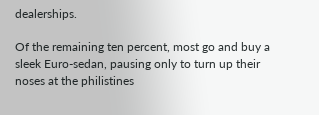dealerships.

Of the remaining ten percent, most go and buy a sleek Euro-sedan, pausing only to turn up their noses at the philistines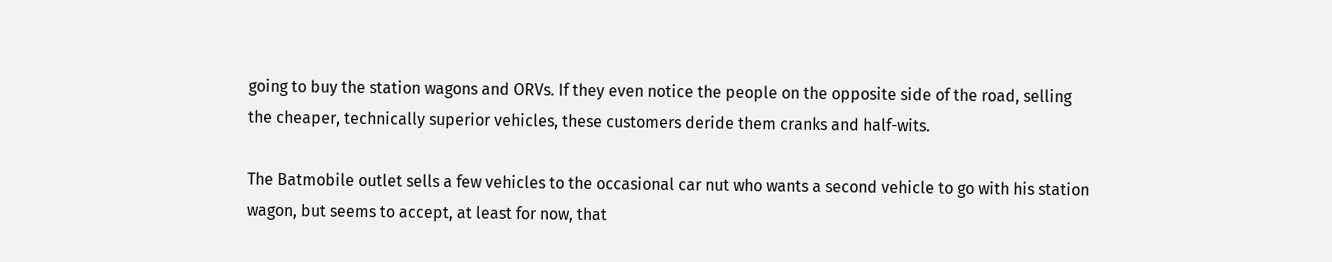going to buy the station wagons and ORVs. If they even notice the people on the opposite side of the road, selling the cheaper, technically superior vehicles, these customers deride them cranks and half-wits.

The Batmobile outlet sells a few vehicles to the occasional car nut who wants a second vehicle to go with his station wagon, but seems to accept, at least for now, that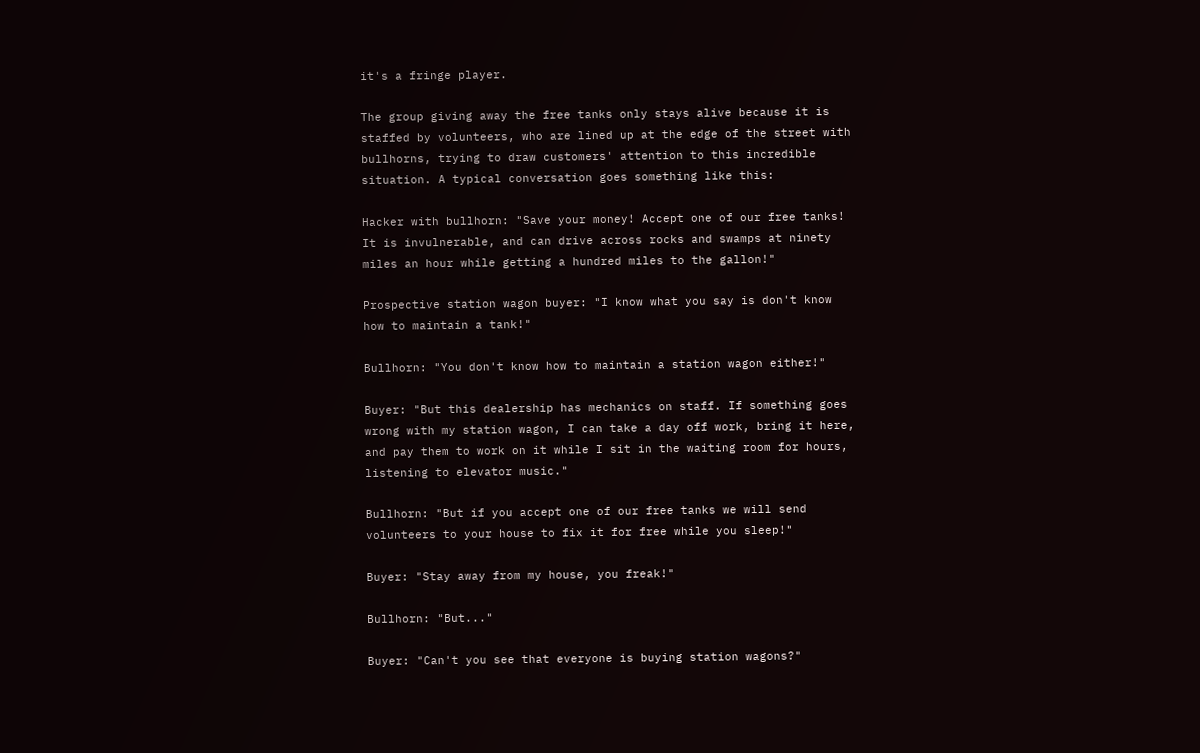it's a fringe player.

The group giving away the free tanks only stays alive because it is staffed by volunteers, who are lined up at the edge of the street with bullhorns, trying to draw customers' attention to this incredible situation. A typical conversation goes something like this:

Hacker with bullhorn: "Save your money! Accept one of our free tanks! It is invulnerable, and can drive across rocks and swamps at ninety miles an hour while getting a hundred miles to the gallon!"

Prospective station wagon buyer: "I know what you say is don't know how to maintain a tank!"

Bullhorn: "You don't know how to maintain a station wagon either!"

Buyer: "But this dealership has mechanics on staff. If something goes wrong with my station wagon, I can take a day off work, bring it here, and pay them to work on it while I sit in the waiting room for hours, listening to elevator music."

Bullhorn: "But if you accept one of our free tanks we will send volunteers to your house to fix it for free while you sleep!"

Buyer: "Stay away from my house, you freak!"

Bullhorn: "But..."

Buyer: "Can't you see that everyone is buying station wagons?"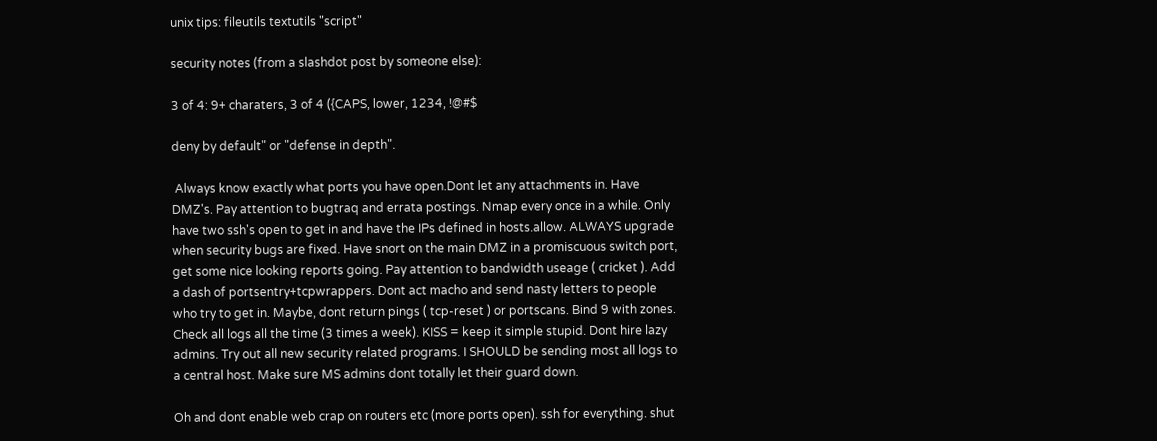unix tips: fileutils textutils "script"

security notes (from a slashdot post by someone else):

3 of 4: 9+ charaters, 3 of 4 ({CAPS, lower, 1234, !@#$

deny by default" or "defense in depth".

 Always know exactly what ports you have open.Dont let any attachments in. Have DMZ's. Pay attention to bugtraq and errata postings. Nmap every once in a while. Only have two ssh's open to get in and have the IPs defined in hosts.allow. ALWAYS upgrade when security bugs are fixed. Have snort on the main DMZ in a promiscuous switch port, get some nice looking reports going. Pay attention to bandwidth useage ( cricket ). Add a dash of portsentry+tcpwrappers. Dont act macho and send nasty letters to people who try to get in. Maybe, dont return pings ( tcp-reset ) or portscans. Bind 9 with zones. Check all logs all the time (3 times a week). KISS = keep it simple stupid. Dont hire lazy admins. Try out all new security related programs. I SHOULD be sending most all logs to a central host. Make sure MS admins dont totally let their guard down.

Oh and dont enable web crap on routers etc (more ports open). ssh for everything. shut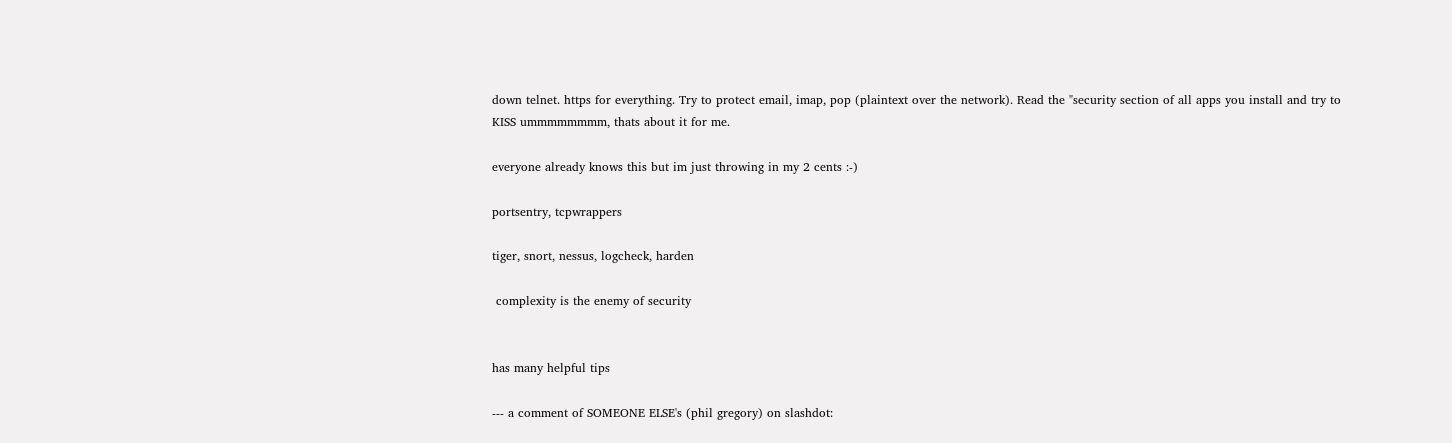down telnet. https for everything. Try to protect email, imap, pop (plaintext over the network). Read the "security section of all apps you install and try to KISS ummmmmmmm, thats about it for me.

everyone already knows this but im just throwing in my 2 cents :-)

portsentry, tcpwrappers

tiger, snort, nessus, logcheck, harden

 complexity is the enemy of security


has many helpful tips

--- a comment of SOMEONE ELSE's (phil gregory) on slashdot: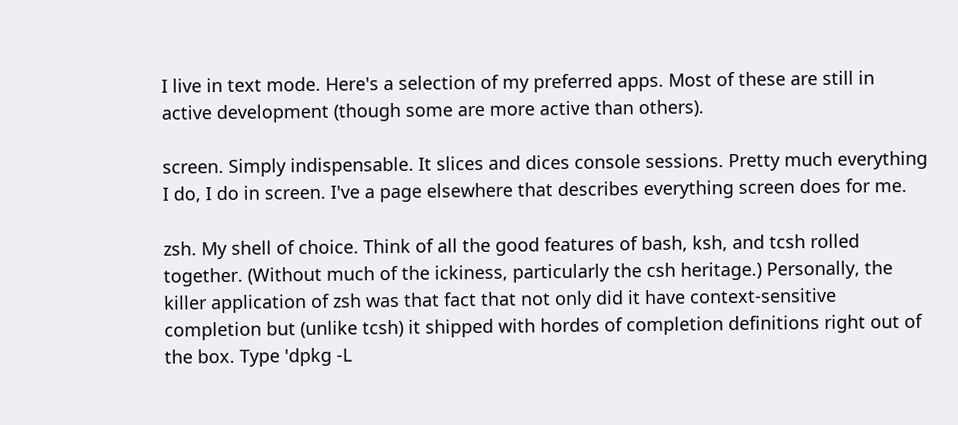I live in text mode. Here's a selection of my preferred apps. Most of these are still in active development (though some are more active than others).

screen. Simply indispensable. It slices and dices console sessions. Pretty much everything I do, I do in screen. I've a page elsewhere that describes everything screen does for me.

zsh. My shell of choice. Think of all the good features of bash, ksh, and tcsh rolled together. (Without much of the ickiness, particularly the csh heritage.) Personally, the killer application of zsh was that fact that not only did it have context-sensitive completion but (unlike tcsh) it shipped with hordes of completion definitions right out of the box. Type 'dpkg -L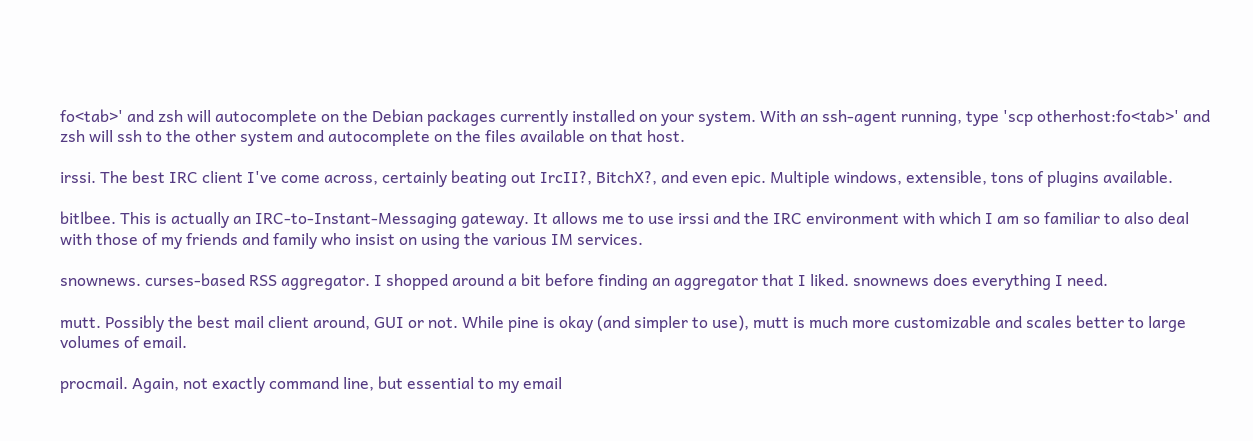fo<tab>' and zsh will autocomplete on the Debian packages currently installed on your system. With an ssh-agent running, type 'scp otherhost:fo<tab>' and zsh will ssh to the other system and autocomplete on the files available on that host.

irssi. The best IRC client I've come across, certainly beating out IrcII?, BitchX?, and even epic. Multiple windows, extensible, tons of plugins available.

bitlbee. This is actually an IRC-to-Instant-Messaging gateway. It allows me to use irssi and the IRC environment with which I am so familiar to also deal with those of my friends and family who insist on using the various IM services.

snownews. curses-based RSS aggregator. I shopped around a bit before finding an aggregator that I liked. snownews does everything I need.

mutt. Possibly the best mail client around, GUI or not. While pine is okay (and simpler to use), mutt is much more customizable and scales better to large volumes of email.

procmail. Again, not exactly command line, but essential to my email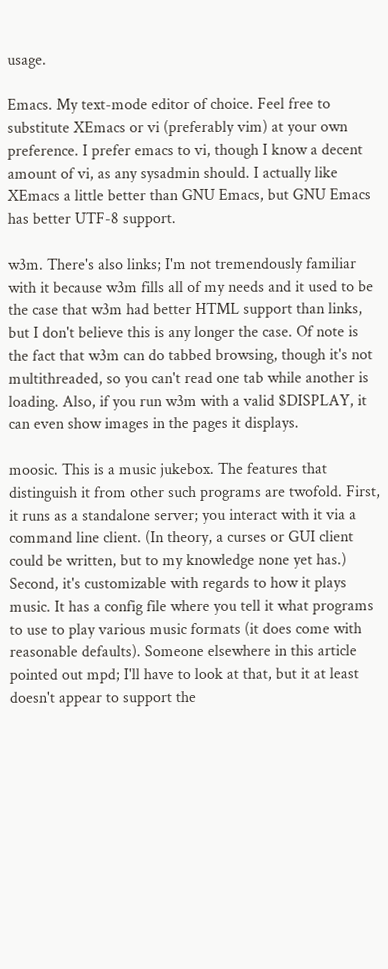usage.

Emacs. My text-mode editor of choice. Feel free to substitute XEmacs or vi (preferably vim) at your own preference. I prefer emacs to vi, though I know a decent amount of vi, as any sysadmin should. I actually like XEmacs a little better than GNU Emacs, but GNU Emacs has better UTF-8 support.

w3m. There's also links; I'm not tremendously familiar with it because w3m fills all of my needs and it used to be the case that w3m had better HTML support than links, but I don't believe this is any longer the case. Of note is the fact that w3m can do tabbed browsing, though it's not multithreaded, so you can't read one tab while another is loading. Also, if you run w3m with a valid $DISPLAY, it can even show images in the pages it displays.

moosic. This is a music jukebox. The features that distinguish it from other such programs are twofold. First, it runs as a standalone server; you interact with it via a command line client. (In theory, a curses or GUI client could be written, but to my knowledge none yet has.) Second, it's customizable with regards to how it plays music. It has a config file where you tell it what programs to use to play various music formats (it does come with reasonable defaults). Someone elsewhere in this article pointed out mpd; I'll have to look at that, but it at least doesn't appear to support the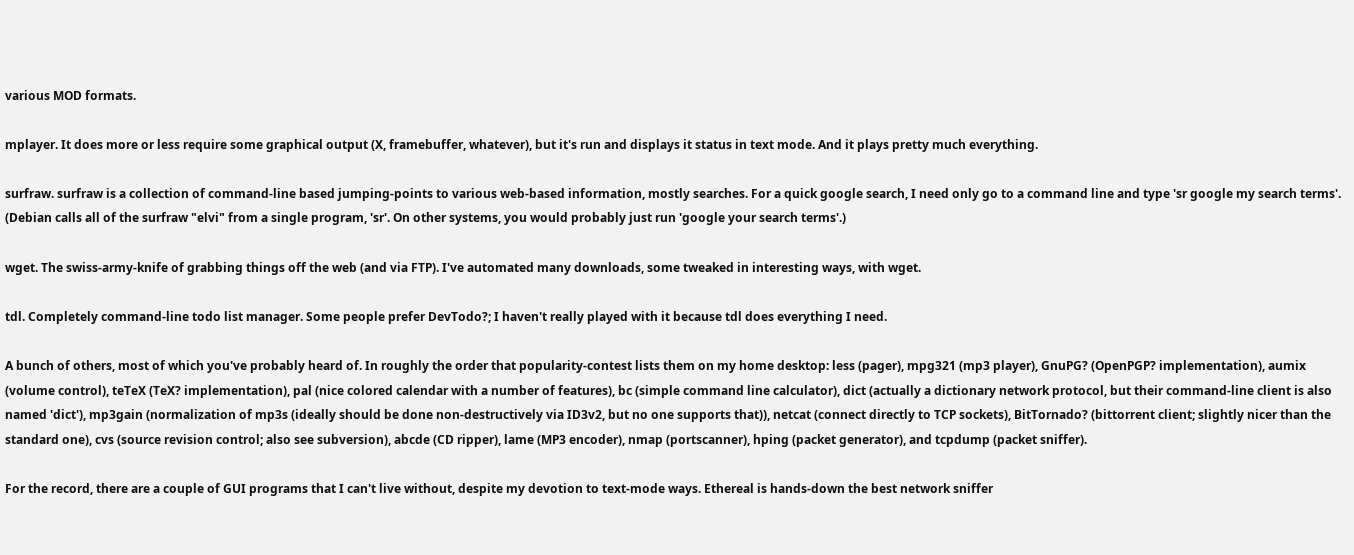various MOD formats.

mplayer. It does more or less require some graphical output (X, framebuffer, whatever), but it's run and displays it status in text mode. And it plays pretty much everything.

surfraw. surfraw is a collection of command-line based jumping-points to various web-based information, mostly searches. For a quick google search, I need only go to a command line and type 'sr google my search terms'. (Debian calls all of the surfraw "elvi" from a single program, 'sr'. On other systems, you would probably just run 'google your search terms'.)

wget. The swiss-army-knife of grabbing things off the web (and via FTP). I've automated many downloads, some tweaked in interesting ways, with wget.

tdl. Completely command-line todo list manager. Some people prefer DevTodo?; I haven't really played with it because tdl does everything I need.

A bunch of others, most of which you've probably heard of. In roughly the order that popularity-contest lists them on my home desktop: less (pager), mpg321 (mp3 player), GnuPG? (OpenPGP? implementation), aumix (volume control), teTeX (TeX? implementation), pal (nice colored calendar with a number of features), bc (simple command line calculator), dict (actually a dictionary network protocol, but their command-line client is also named 'dict'), mp3gain (normalization of mp3s (ideally should be done non-destructively via ID3v2, but no one supports that)), netcat (connect directly to TCP sockets), BitTornado? (bittorrent client; slightly nicer than the standard one), cvs (source revision control; also see subversion), abcde (CD ripper), lame (MP3 encoder), nmap (portscanner), hping (packet generator), and tcpdump (packet sniffer).

For the record, there are a couple of GUI programs that I can't live without, despite my devotion to text-mode ways. Ethereal is hands-down the best network sniffer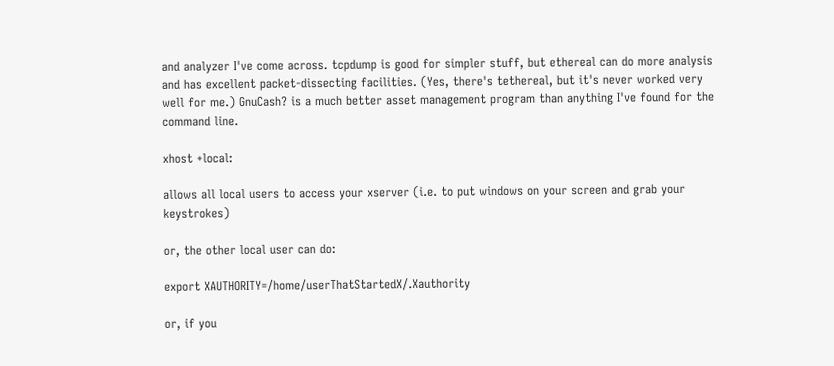and analyzer I've come across. tcpdump is good for simpler stuff, but ethereal can do more analysis and has excellent packet-dissecting facilities. (Yes, there's tethereal, but it's never worked very well for me.) GnuCash? is a much better asset management program than anything I've found for the command line.

xhost +local:

allows all local users to access your xserver (i.e. to put windows on your screen and grab your keystrokes)

or, the other local user can do:

export XAUTHORITY=/home/userThatStartedX/.Xauthority

or, if you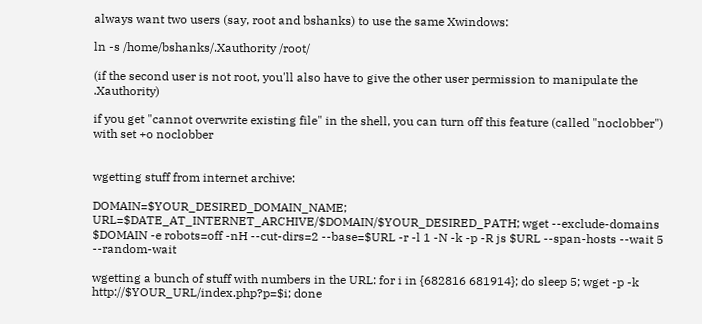always want two users (say, root and bshanks) to use the same Xwindows:

ln -s /home/bshanks/.Xauthority /root/

(if the second user is not root, you'll also have to give the other user permission to manipulate the .Xauthority)

if you get "cannot overwrite existing file" in the shell, you can turn off this feature (called "noclobber") with set +o noclobber


wgetting stuff from internet archive:

DOMAIN=$YOUR_DESIRED_DOMAIN_NAME; URL=$DATE_AT_INTERNET_ARCHIVE/$DOMAIN/$YOUR_DESIRED_PATH; wget --exclude-domains $DOMAIN -e robots=off -nH --cut-dirs=2 --base=$URL -r -l 1 -N -k -p -R js $URL --span-hosts --wait 5 --random-wait

wgetting a bunch of stuff with numbers in the URL: for i in {682816 681914}; do sleep 5; wget -p -k http://$YOUR_URL/index.php?p=$i; done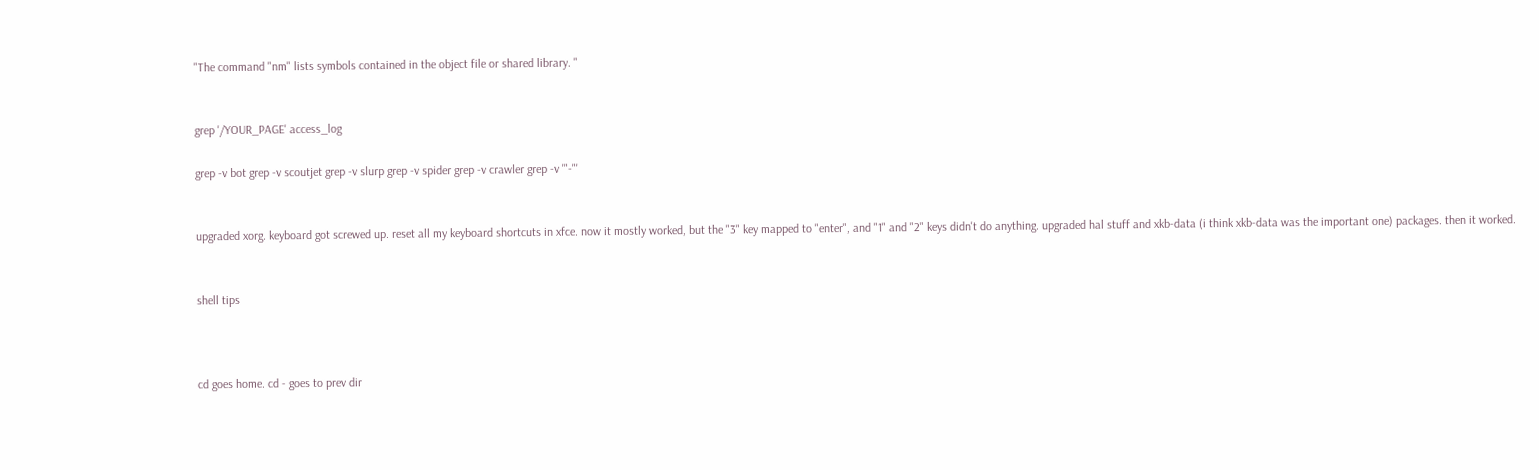"The command "nm" lists symbols contained in the object file or shared library. "


grep '/YOUR_PAGE' access_log

grep -v bot grep -v scoutjet grep -v slurp grep -v spider grep -v crawler grep -v '"-"'


upgraded xorg. keyboard got screwed up. reset all my keyboard shortcuts in xfce. now it mostly worked, but the "3" key mapped to "enter", and "1" and "2" keys didn't do anything. upgraded hal stuff and xkb-data (i think xkb-data was the important one) packages. then it worked.


shell tips



cd goes home. cd - goes to prev dir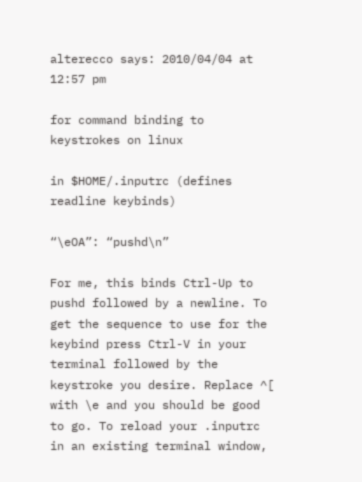alterecco says: 2010/04/04 at 12:57 pm

for command binding to keystrokes on linux

in $HOME/.inputrc (defines readline keybinds)

“\eOA”: “pushd\n”

For me, this binds Ctrl-Up to pushd followed by a newline. To get the sequence to use for the keybind press Ctrl-V in your terminal followed by the keystroke you desire. Replace ^[ with \e and you should be good to go. To reload your .inputrc in an existing terminal window,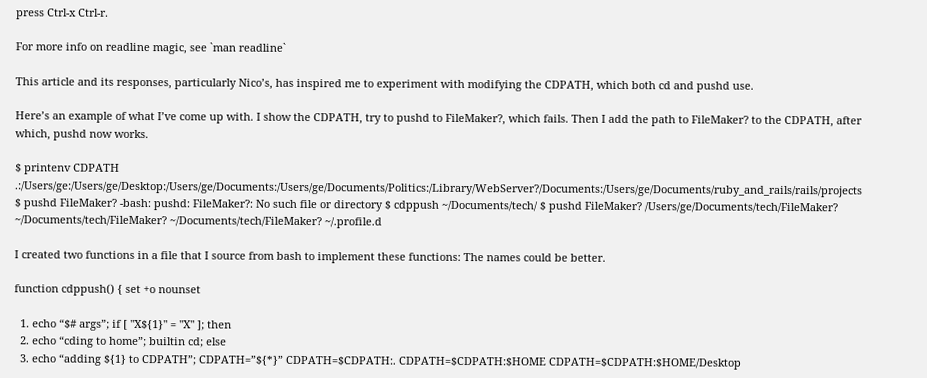press Ctrl-x Ctrl-r.

For more info on readline magic, see `man readline`

This article and its responses, particularly Nico’s, has inspired me to experiment with modifying the CDPATH, which both cd and pushd use.

Here’s an example of what I’ve come up with. I show the CDPATH, try to pushd to FileMaker?, which fails. Then I add the path to FileMaker? to the CDPATH, after which, pushd now works.

$ printenv CDPATH .:/Users/ge:/Users/ge/Desktop:/Users/ge/Documents:/Users/ge/Documents/Politics:/Library/WebServer?/Documents:/Users/ge/Documents/ruby_and_rails/rails/projects $ pushd FileMaker? -bash: pushd: FileMaker?: No such file or directory $ cdppush ~/Documents/tech/ $ pushd FileMaker? /Users/ge/Documents/tech/FileMaker? ~/Documents/tech/FileMaker? ~/Documents/tech/FileMaker? ~/.profile.d

I created two functions in a file that I source from bash to implement these functions: The names could be better.

function cdppush() { set +o nounset

  1. echo “$# args”; if [ "X${1}" = "X" ]; then
  2. echo “cding to home”; builtin cd; else
  3. echo “adding ${1} to CDPATH”; CDPATH=”${*}” CDPATH=$CDPATH:. CDPATH=$CDPATH:$HOME CDPATH=$CDPATH:$HOME/Desktop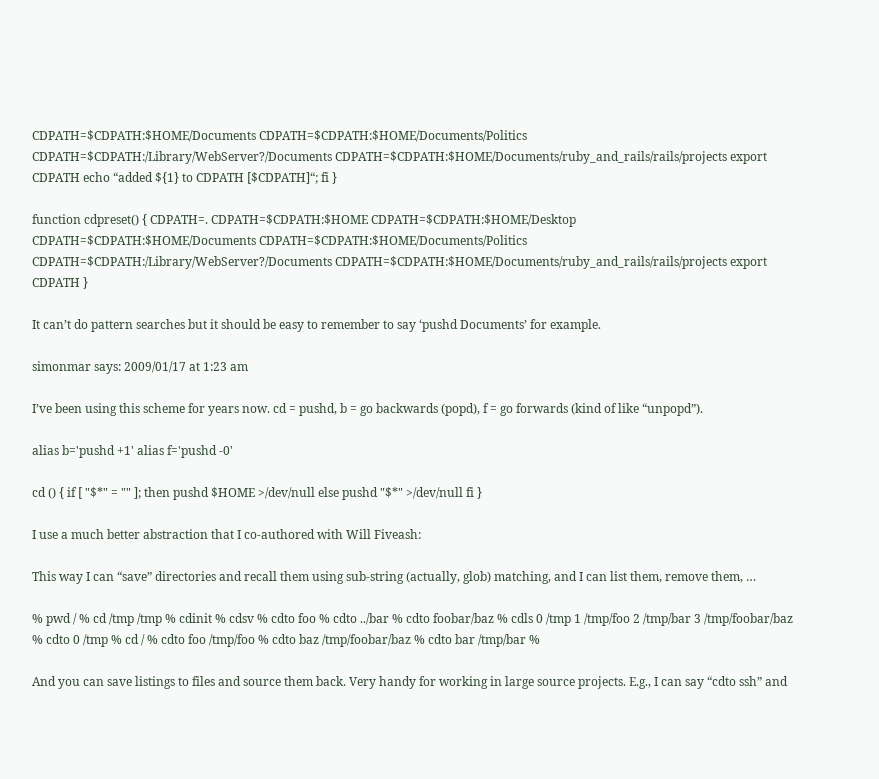CDPATH=$CDPATH:$HOME/Documents CDPATH=$CDPATH:$HOME/Documents/Politics CDPATH=$CDPATH:/Library/WebServer?/Documents CDPATH=$CDPATH:$HOME/Documents/ruby_and_rails/rails/projects export CDPATH echo “added ${1} to CDPATH [$CDPATH]“; fi }

function cdpreset() { CDPATH=. CDPATH=$CDPATH:$HOME CDPATH=$CDPATH:$HOME/Desktop CDPATH=$CDPATH:$HOME/Documents CDPATH=$CDPATH:$HOME/Documents/Politics CDPATH=$CDPATH:/Library/WebServer?/Documents CDPATH=$CDPATH:$HOME/Documents/ruby_and_rails/rails/projects export CDPATH }

It can’t do pattern searches but it should be easy to remember to say ‘pushd Documents’ for example.

simonmar says: 2009/01/17 at 1:23 am

I’ve been using this scheme for years now. cd = pushd, b = go backwards (popd), f = go forwards (kind of like “unpopd”).

alias b='pushd +1' alias f='pushd -0'

cd () { if [ "$*" = "" ]; then pushd $HOME >/dev/null else pushd "$*" >/dev/null fi }

I use a much better abstraction that I co-authored with Will Fiveash:

This way I can “save” directories and recall them using sub-string (actually, glob) matching, and I can list them, remove them, …

% pwd / % cd /tmp /tmp % cdinit % cdsv % cdto foo % cdto ../bar % cdto foobar/baz % cdls 0 /tmp 1 /tmp/foo 2 /tmp/bar 3 /tmp/foobar/baz % cdto 0 /tmp % cd / % cdto foo /tmp/foo % cdto baz /tmp/foobar/baz % cdto bar /tmp/bar %

And you can save listings to files and source them back. Very handy for working in large source projects. E.g., I can say “cdto ssh” and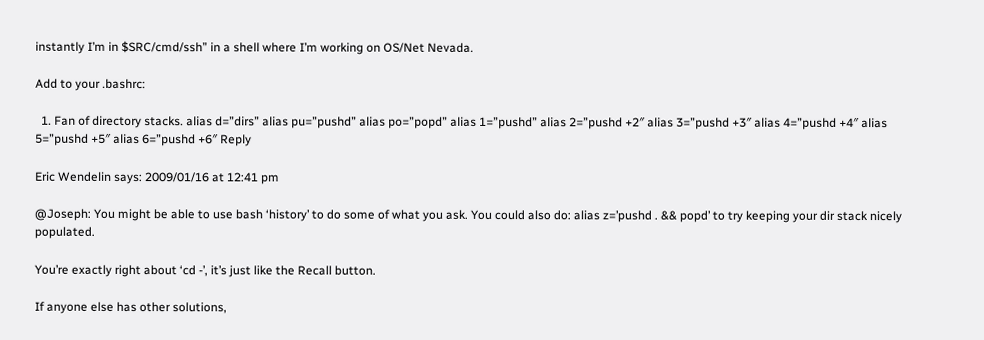instantly I’m in $SRC/cmd/ssh” in a shell where I’m working on OS/Net Nevada.

Add to your .bashrc:

  1. Fan of directory stacks. alias d=”dirs” alias pu=”pushd” alias po=”popd” alias 1=”pushd” alias 2=”pushd +2″ alias 3=”pushd +3″ alias 4=”pushd +4″ alias 5=”pushd +5″ alias 6=”pushd +6″ Reply

Eric Wendelin says: 2009/01/16 at 12:41 pm

@Joseph: You might be able to use bash ‘history’ to do some of what you ask. You could also do: alias z=’pushd . && popd’ to try keeping your dir stack nicely populated.

You’re exactly right about ‘cd -’, it’s just like the Recall button.

If anyone else has other solutions,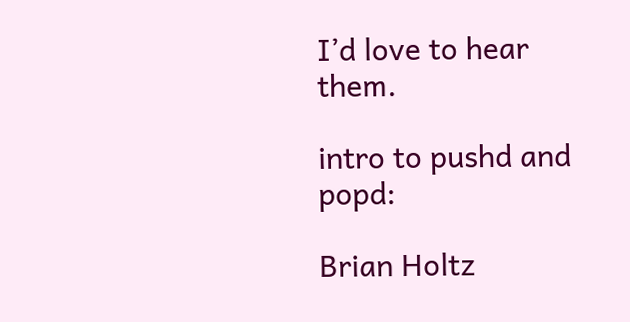I’d love to hear them.

intro to pushd and popd:

Brian Holtz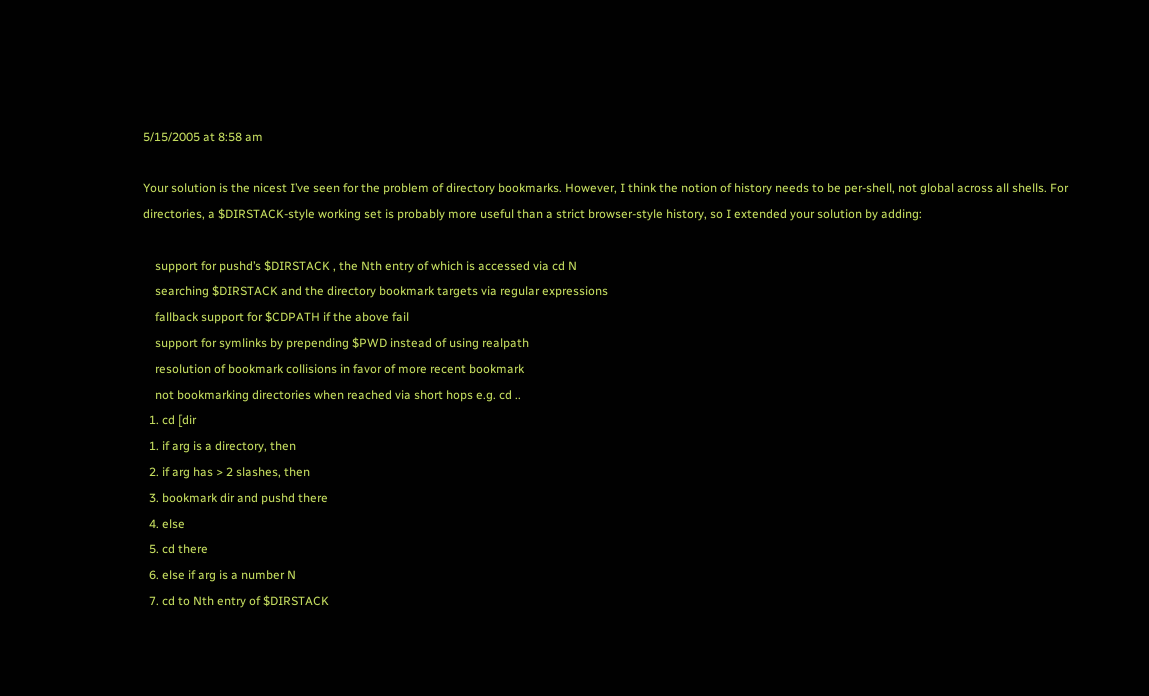5/15/2005 at 8:58 am

Your solution is the nicest I’ve seen for the problem of directory bookmarks. However, I think the notion of history needs to be per-shell, not global across all shells. For directories, a $DIRSTACK-style working set is probably more useful than a strict browser-style history, so I extended your solution by adding:

    support for pushd’s $DIRSTACK , the Nth entry of which is accessed via cd N
    searching $DIRSTACK and the directory bookmark targets via regular expressions
    fallback support for $CDPATH if the above fail
    support for symlinks by prepending $PWD instead of using realpath
    resolution of bookmark collisions in favor of more recent bookmark
    not bookmarking directories when reached via short hops e.g. cd ..
  1. cd [dir
  1. if arg is a directory, then
  2. if arg has > 2 slashes, then
  3. bookmark dir and pushd there
  4. else
  5. cd there
  6. else if arg is a number N
  7. cd to Nth entry of $DIRSTACK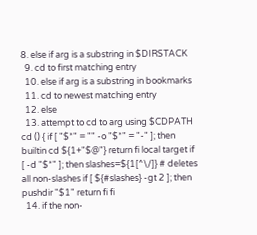8. else if arg is a substring in $DIRSTACK
  9. cd to first matching entry
  10. else if arg is a substring in bookmarks
  11. cd to newest matching entry
  12. else
  13. attempt to cd to arg using $CDPATH cd () { if [ "$*" = "" -o "$*" = "-" ]; then builtin cd ${1+"$@"} return fi local target if [ -d "$*" ]; then slashes=${1[^\/]} # deletes all non-slashes if [ ${#slashes} -gt 2 ]; then pushdir "$1" return fi fi
  14. if the non-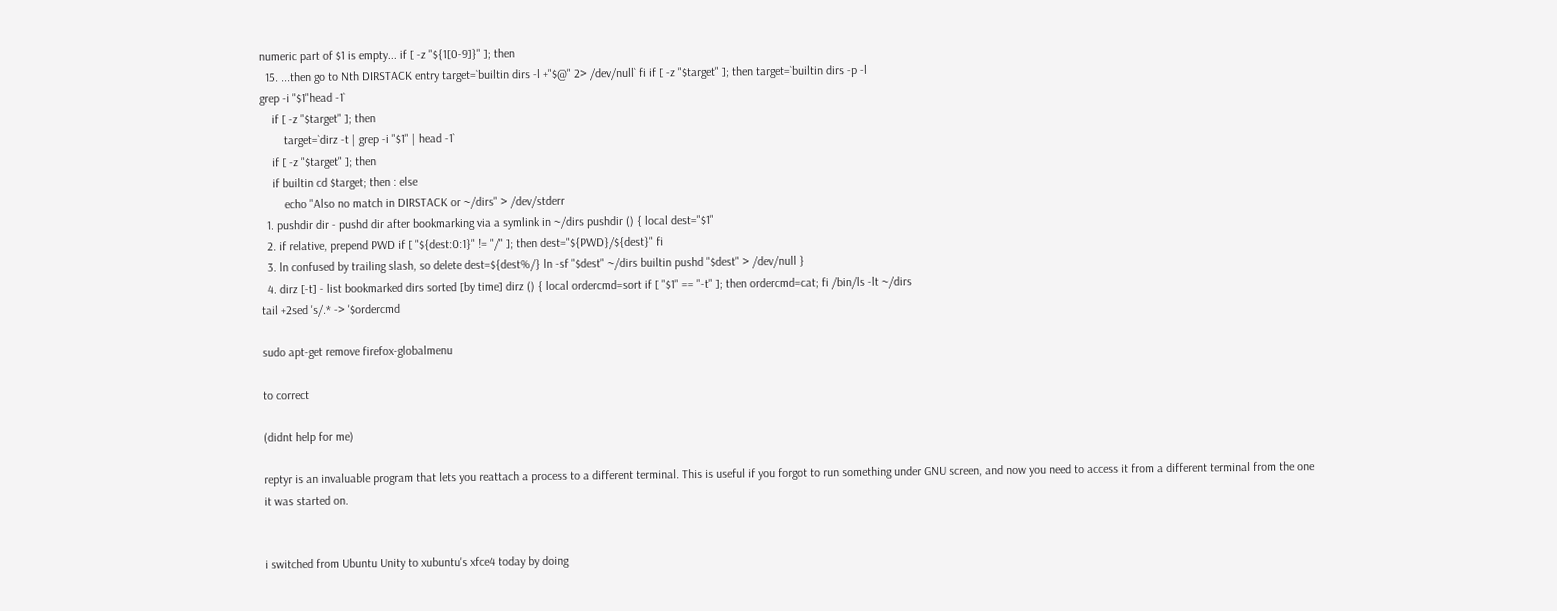numeric part of $1 is empty... if [ -z "${1[0-9]}" ]; then
  15. ...then go to Nth DIRSTACK entry target=`builtin dirs -l +"$@" 2> /dev/null` fi if [ -z "$target" ]; then target=`builtin dirs -p -l
grep -i "$1"head -1`
    if [ -z "$target" ]; then
        target=`dirz -t | grep -i "$1" | head -1`
    if [ -z "$target" ]; then
    if builtin cd $target; then : else
        echo "Also no match in DIRSTACK or ~/dirs" > /dev/stderr
  1. pushdir dir - pushd dir after bookmarking via a symlink in ~/dirs pushdir () { local dest="$1"
  2. if relative, prepend PWD if [ "${dest:0:1}" != "/" ]; then dest="${PWD}/${dest}" fi
  3. ln confused by trailing slash, so delete dest=${dest%/} ln -sf "$dest" ~/dirs builtin pushd "$dest" > /dev/null }
  4. dirz [-t] - list bookmarked dirs sorted [by time] dirz () { local ordercmd=sort if [ "$1" == "-t" ]; then ordercmd=cat; fi /bin/ls -lt ~/dirs
tail +2sed 's/.* -> '$ordercmd

sudo apt-get remove firefox-globalmenu

to correct

(didnt help for me)

reptyr is an invaluable program that lets you reattach a process to a different terminal. This is useful if you forgot to run something under GNU screen, and now you need to access it from a different terminal from the one it was started on.


i switched from Ubuntu Unity to xubuntu's xfce4 today by doing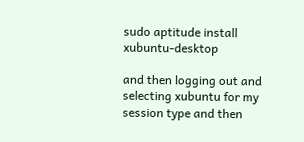sudo aptitude install xubuntu-desktop

and then logging out and selecting xubuntu for my session type and then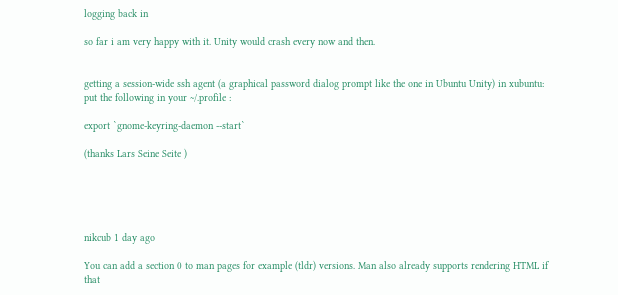logging back in

so far i am very happy with it. Unity would crash every now and then.


getting a session-wide ssh agent (a graphical password dialog prompt like the one in Ubuntu Unity) in xubuntu: put the following in your ~/.profile :

export `gnome-keyring-daemon --start`

(thanks Lars Seine Seite )





nikcub 1 day ago

You can add a section 0 to man pages for example (tldr) versions. Man also already supports rendering HTML if that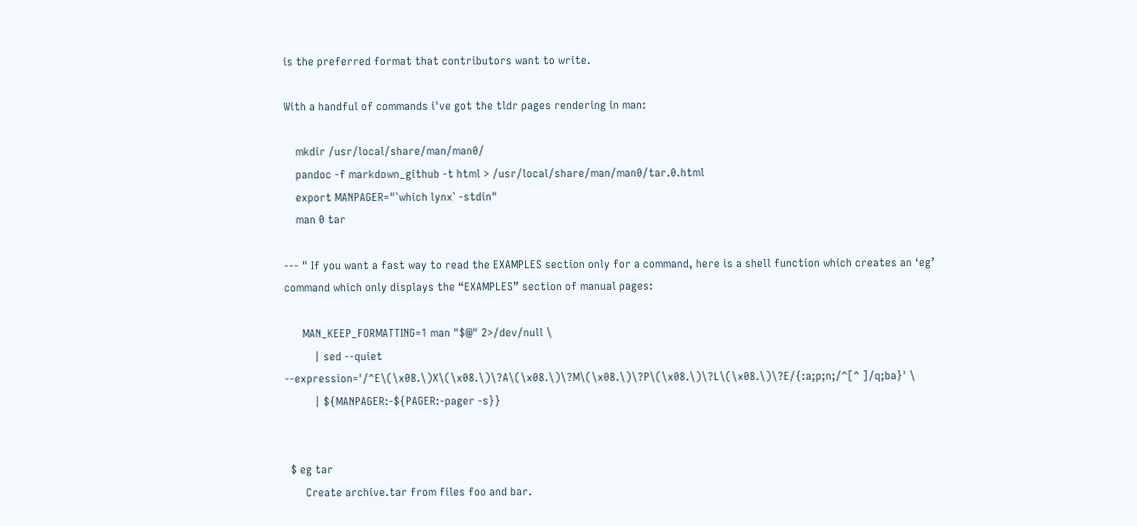is the preferred format that contributors want to write.

With a handful of commands i've got the tldr pages rendering in man:

    mkdir /usr/local/share/man/man0/
    pandoc -f markdown_github -t html > /usr/local/share/man/man0/tar.0.html
    export MANPAGER="`which lynx` -stdin"
    man 0 tar

--- " If you want a fast way to read the EXAMPLES section only for a command, here is a shell function which creates an ‘eg’ command which only displays the “EXAMPLES” section of manual pages:

      MAN_KEEP_FORMATTING=1 man "$@" 2>/dev/null \
          | sed --quiet --expression='/^E\(\x08.\)X\(\x08.\)\?A\(\x08.\)\?M\(\x08.\)\?P\(\x08.\)\?L\(\x08.\)\?E/{:a;p;n;/^[^ ]/q;ba}' \
          | ${MANPAGER:-${PAGER:-pager -s}}


  $ eg tar
       Create archive.tar from files foo and bar.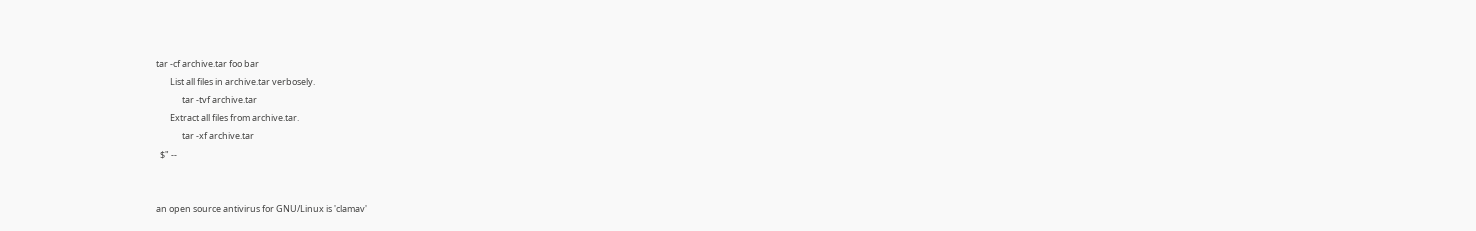tar -cf archive.tar foo bar
       List all files in archive.tar verbosely.
             tar -tvf archive.tar
       Extract all files from archive.tar.
             tar -xf archive.tar
  $" --


an open source antivirus for GNU/Linux is 'clamav'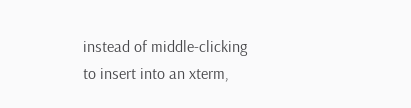instead of middle-clicking to insert into an xterm,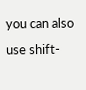you can also use shift-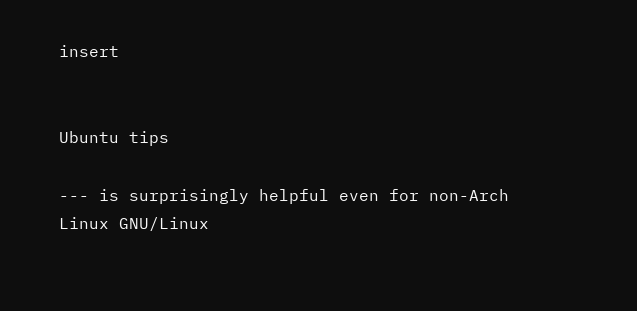insert


Ubuntu tips

--- is surprisingly helpful even for non-Arch Linux GNU/Linux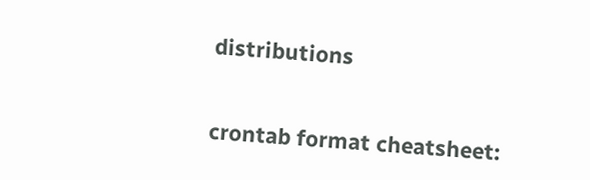distributions


crontab format cheatsheet: